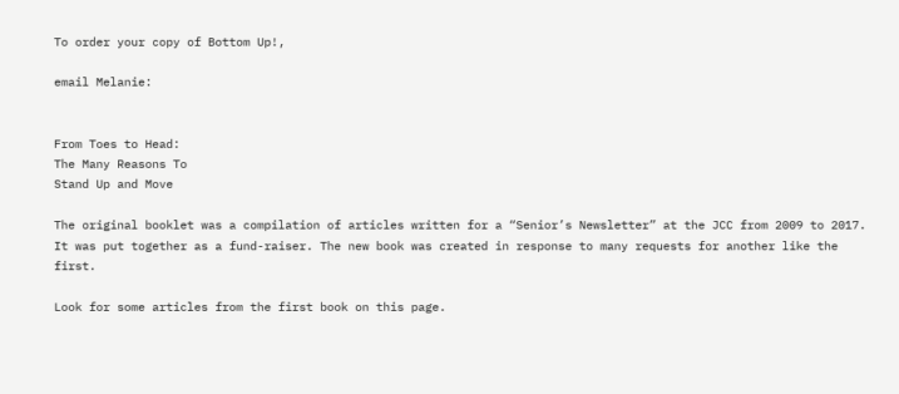To order your copy of Bottom Up!,

email Melanie:


From Toes to Head:
The Many Reasons To
Stand Up and Move

The original booklet was a compilation of articles written for a “Senior’s Newsletter” at the JCC from 2009 to 2017. It was put together as a fund-raiser. The new book was created in response to many requests for another like the first.

Look for some articles from the first book on this page.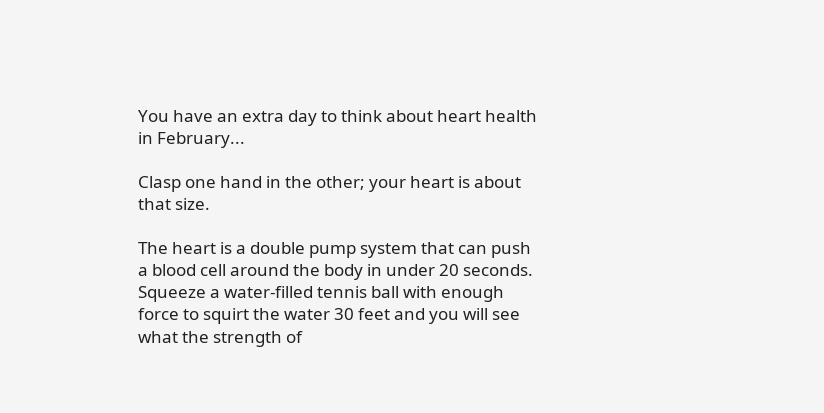You have an extra day to think about heart health in February...

Clasp one hand in the other; your heart is about that size.

The heart is a double pump system that can push a blood cell around the body in under 20 seconds. Squeeze a water-filled tennis ball with enough force to squirt the water 30 feet and you will see what the strength of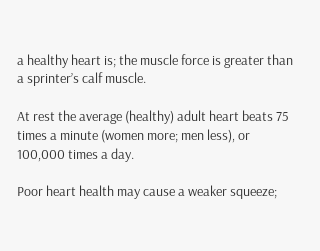a healthy heart is; the muscle force is greater than a sprinter’s calf muscle.

At rest the average (healthy) adult heart beats 75 times a minute (women more; men less), or 100,000 times a day.

Poor heart health may cause a weaker squeeze;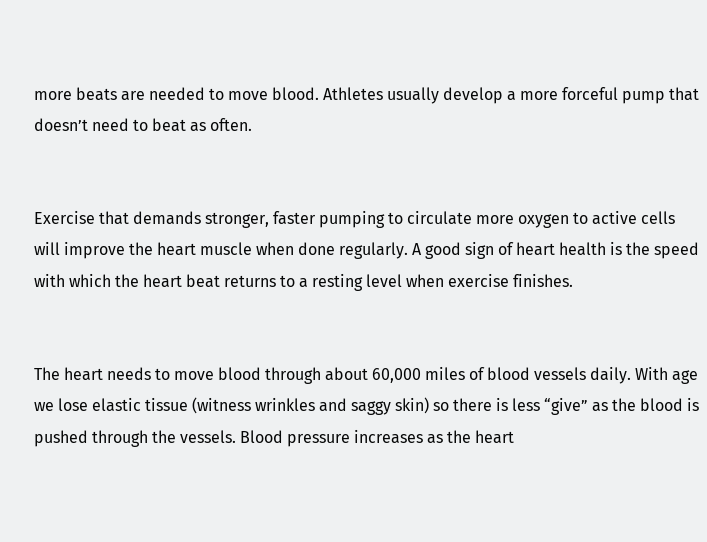more beats are needed to move blood. Athletes usually develop a more forceful pump that doesn’t need to beat as often.


Exercise that demands stronger, faster pumping to circulate more oxygen to active cells will improve the heart muscle when done regularly. A good sign of heart health is the speed with which the heart beat returns to a resting level when exercise finishes.


The heart needs to move blood through about 60,000 miles of blood vessels daily. With age we lose elastic tissue (witness wrinkles and saggy skin) so there is less “give” as the blood is pushed through the vessels. Blood pressure increases as the heart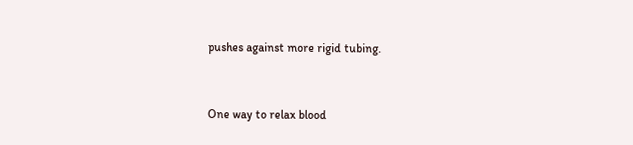pushes against more rigid tubing.


One way to relax blood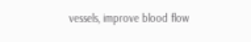vessels, improve blood flow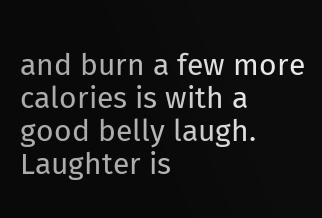and burn a few more calories is with a good belly laugh. Laughter is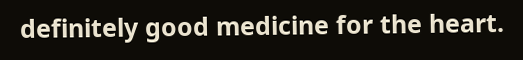definitely good medicine for the heart.